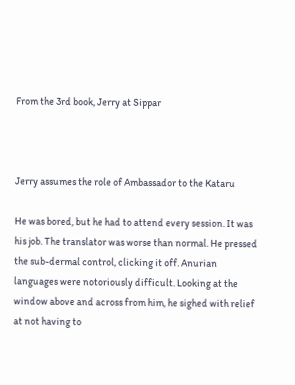From the 3rd book, Jerry at Sippar



Jerry assumes the role of Ambassador to the Kataru

He was bored, but he had to attend every session. It was his job. The translator was worse than normal. He pressed the sub-dermal control, clicking it off. Anurian languages were notoriously difficult. Looking at the window above and across from him, he sighed with relief at not having to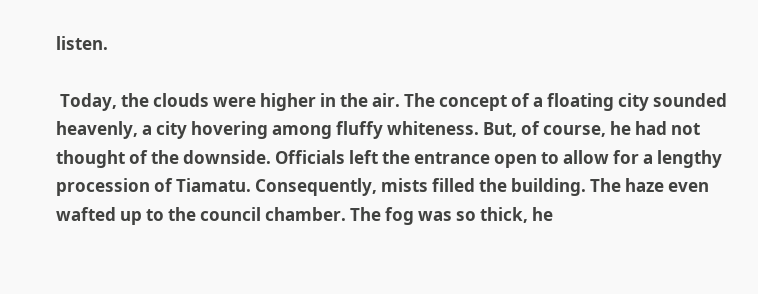listen.

 Today, the clouds were higher in the air. The concept of a floating city sounded heavenly, a city hovering among fluffy whiteness. But, of course, he had not thought of the downside. Officials left the entrance open to allow for a lengthy procession of Tiamatu. Consequently, mists filled the building. The haze even wafted up to the council chamber. The fog was so thick, he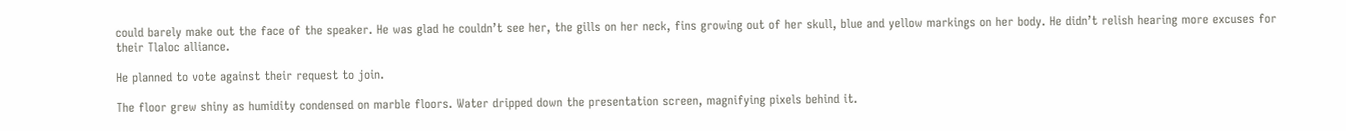could barely make out the face of the speaker. He was glad he couldn’t see her, the gills on her neck, fins growing out of her skull, blue and yellow markings on her body. He didn’t relish hearing more excuses for their Tlaloc alliance.

He planned to vote against their request to join.

The floor grew shiny as humidity condensed on marble floors. Water dripped down the presentation screen, magnifying pixels behind it.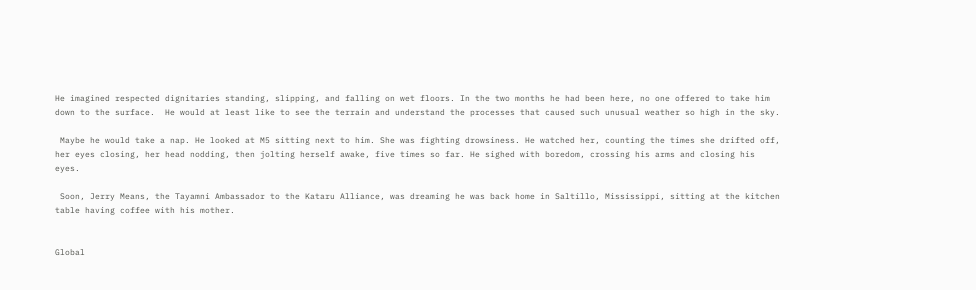He imagined respected dignitaries standing, slipping, and falling on wet floors. In the two months he had been here, no one offered to take him down to the surface.  He would at least like to see the terrain and understand the processes that caused such unusual weather so high in the sky.

 Maybe he would take a nap. He looked at M5 sitting next to him. She was fighting drowsiness. He watched her, counting the times she drifted off, her eyes closing, her head nodding, then jolting herself awake, five times so far. He sighed with boredom, crossing his arms and closing his eyes.

 Soon, Jerry Means, the Tayamni Ambassador to the Kataru Alliance, was dreaming he was back home in Saltillo, Mississippi, sitting at the kitchen table having coffee with his mother.


Global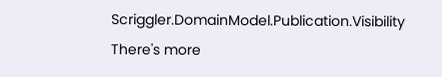Scriggler.DomainModel.Publication.Visibility
There's more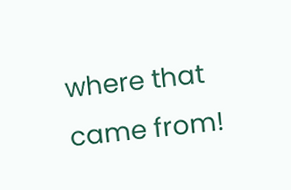where that came from!